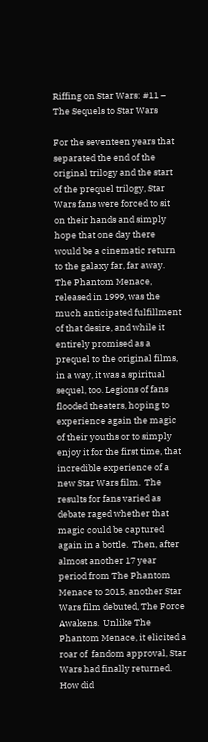Riffing on Star Wars: #11 – The Sequels to Star Wars

For the seventeen years that separated the end of the original trilogy and the start of the prequel trilogy, Star Wars fans were forced to sit on their hands and simply hope that one day there would be a cinematic return to the galaxy far, far away.  The Phantom Menace, released in 1999, was the much anticipated fulfillment of that desire, and while it entirely promised as a prequel to the original films, in a way, it was a spiritual sequel, too. Legions of fans flooded theaters, hoping to experience again the magic of their youths or to simply enjoy it for the first time, that incredible experience of a new Star Wars film.  The results for fans varied as debate raged whether that magic could be captured again in a bottle.  Then, after almost another 17 year period from The Phantom Menace to 2015, another Star Wars film debuted, The Force Awakens.  Unlike The Phantom Menace, it elicited a roar of  fandom approval, Star Wars had finally returned.   How did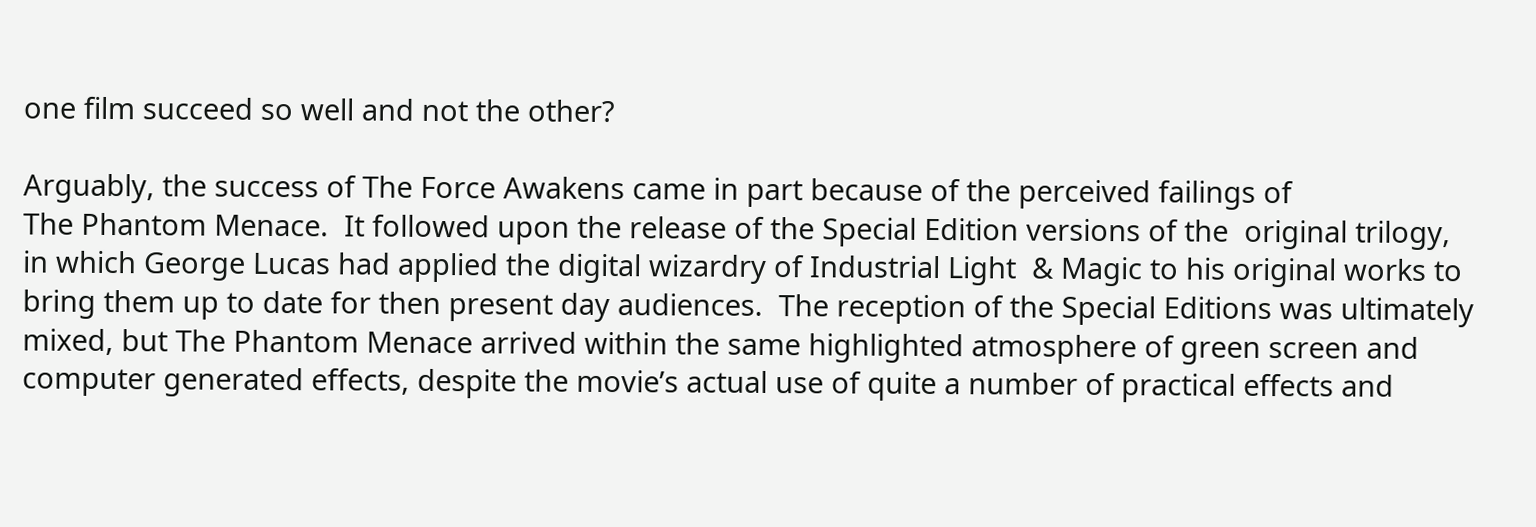one film succeed so well and not the other?

Arguably, the success of The Force Awakens came in part because of the perceived failings of
The Phantom Menace.  It followed upon the release of the Special Edition versions of the  original trilogy, in which George Lucas had applied the digital wizardry of Industrial Light  & Magic to his original works to bring them up to date for then present day audiences.  The reception of the Special Editions was ultimately mixed, but The Phantom Menace arrived within the same highlighted atmosphere of green screen and computer generated effects, despite the movie’s actual use of quite a number of practical effects and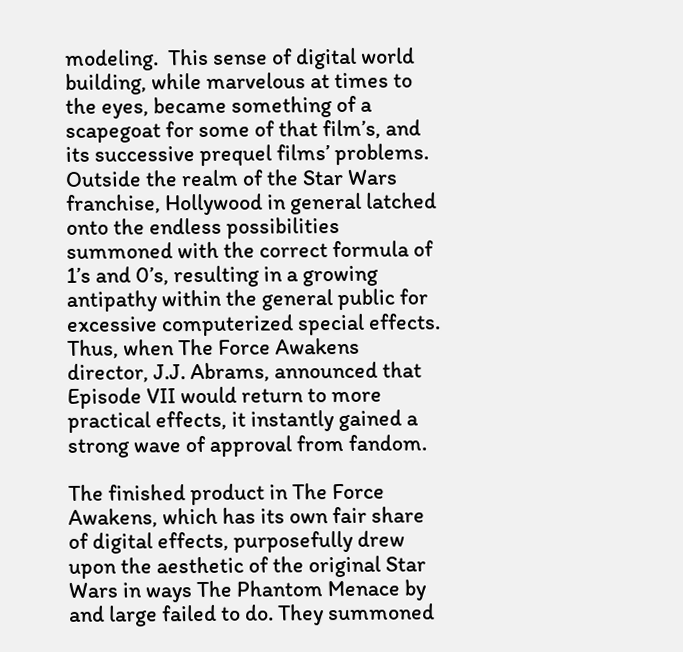modeling.  This sense of digital world building, while marvelous at times to the eyes, became something of a scapegoat for some of that film’s, and its successive prequel films’ problems.  Outside the realm of the Star Wars franchise, Hollywood in general latched onto the endless possibilities summoned with the correct formula of 1’s and 0’s, resulting in a growing  antipathy within the general public for excessive computerized special effects.  Thus, when The Force Awakens director, J.J. Abrams, announced that Episode VII would return to more practical effects, it instantly gained a strong wave of approval from fandom.

The finished product in The Force Awakens, which has its own fair share of digital effects, purposefully drew upon the aesthetic of the original Star Wars in ways The Phantom Menace by and large failed to do. They summoned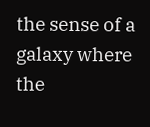the sense of a galaxy where the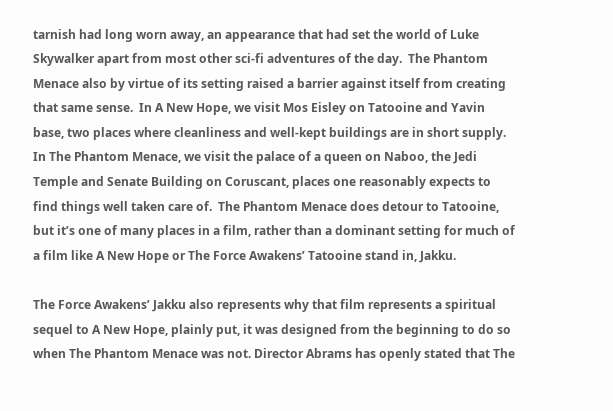tarnish had long worn away, an appearance that had set the world of Luke Skywalker apart from most other sci-fi adventures of the day.  The Phantom Menace also by virtue of its setting raised a barrier against itself from creating that same sense.  In A New Hope, we visit Mos Eisley on Tatooine and Yavin base, two places where cleanliness and well-kept buildings are in short supply.  In The Phantom Menace, we visit the palace of a queen on Naboo, the Jedi Temple and Senate Building on Coruscant, places one reasonably expects to find things well taken care of.  The Phantom Menace does detour to Tatooine, but it’s one of many places in a film, rather than a dominant setting for much of a film like A New Hope or The Force Awakens’ Tatooine stand in, Jakku.

The Force Awakens’ Jakku also represents why that film represents a spiritual sequel to A New Hope, plainly put, it was designed from the beginning to do so when The Phantom Menace was not. Director Abrams has openly stated that The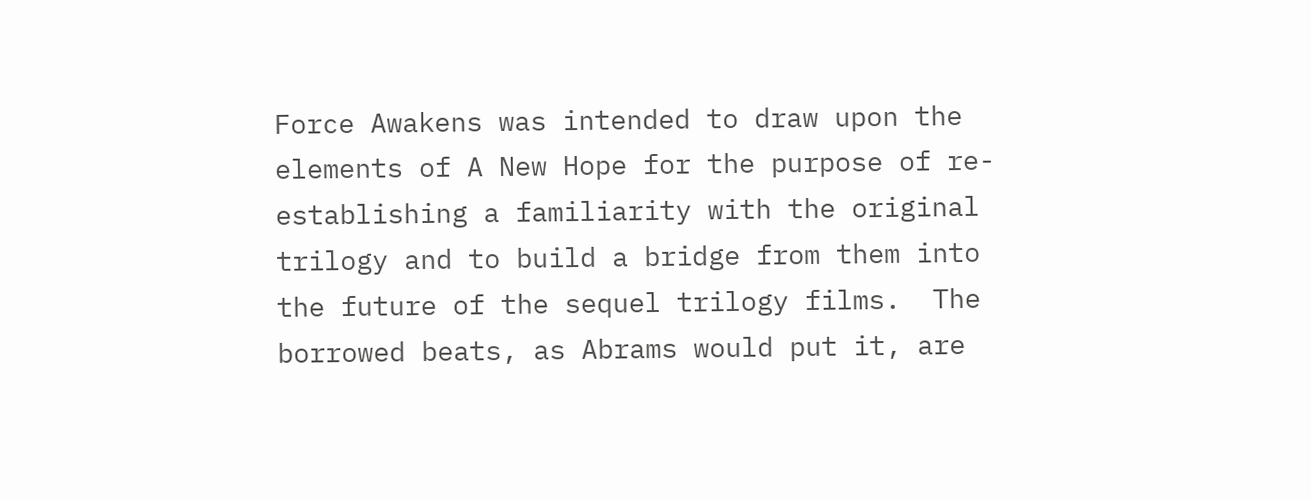Force Awakens was intended to draw upon the elements of A New Hope for the purpose of re-establishing a familiarity with the original trilogy and to build a bridge from them into the future of the sequel trilogy films.  The borrowed beats, as Abrams would put it, are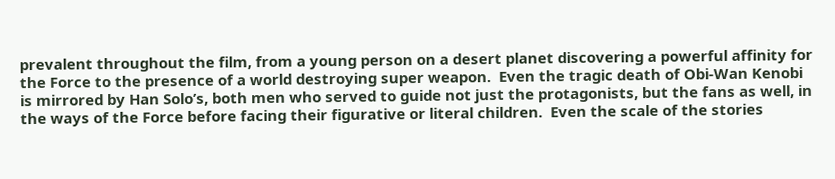prevalent throughout the film, from a young person on a desert planet discovering a powerful affinity for the Force to the presence of a world destroying super weapon.  Even the tragic death of Obi-Wan Kenobi is mirrored by Han Solo’s, both men who served to guide not just the protagonists, but the fans as well, in the ways of the Force before facing their figurative or literal children.  Even the scale of the stories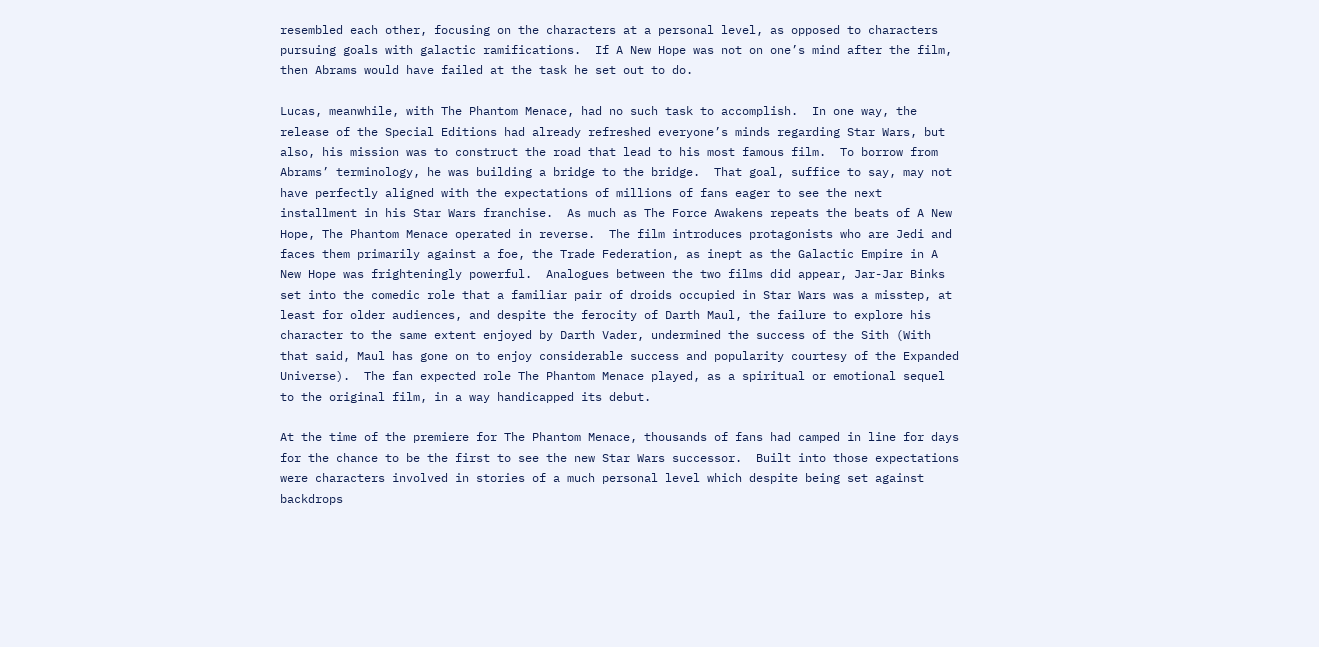resembled each other, focusing on the characters at a personal level, as opposed to characters pursuing goals with galactic ramifications.  If A New Hope was not on one’s mind after the film, then Abrams would have failed at the task he set out to do.

Lucas, meanwhile, with The Phantom Menace, had no such task to accomplish.  In one way, the release of the Special Editions had already refreshed everyone’s minds regarding Star Wars, but also, his mission was to construct the road that lead to his most famous film.  To borrow from Abrams’ terminology, he was building a bridge to the bridge.  That goal, suffice to say, may not have perfectly aligned with the expectations of millions of fans eager to see the next installment in his Star Wars franchise.  As much as The Force Awakens repeats the beats of A New Hope, The Phantom Menace operated in reverse.  The film introduces protagonists who are Jedi and faces them primarily against a foe, the Trade Federation, as inept as the Galactic Empire in A New Hope was frighteningly powerful.  Analogues between the two films did appear, Jar-Jar Binks set into the comedic role that a familiar pair of droids occupied in Star Wars was a misstep, at least for older audiences, and despite the ferocity of Darth Maul, the failure to explore his character to the same extent enjoyed by Darth Vader, undermined the success of the Sith (With that said, Maul has gone on to enjoy considerable success and popularity courtesy of the Expanded Universe).  The fan expected role The Phantom Menace played, as a spiritual or emotional sequel to the original film, in a way handicapped its debut.

At the time of the premiere for The Phantom Menace, thousands of fans had camped in line for days for the chance to be the first to see the new Star Wars successor.  Built into those expectations were characters involved in stories of a much personal level which despite being set against backdrops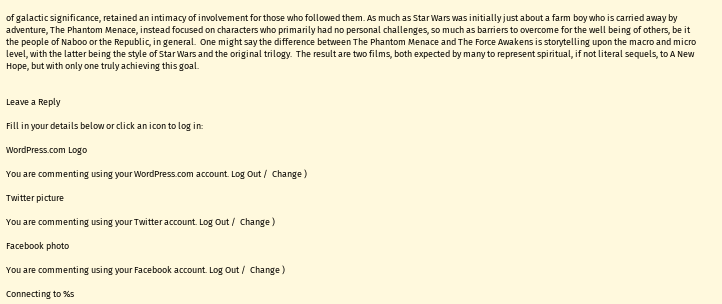of galactic significance, retained an intimacy of involvement for those who followed them. As much as Star Wars was initially just about a farm boy who is carried away by adventure, The Phantom Menace, instead focused on characters who primarily had no personal challenges, so much as barriers to overcome for the well being of others, be it the people of Naboo or the Republic, in general.  One might say the difference between The Phantom Menace and The Force Awakens is storytelling upon the macro and micro level, with the latter being the style of Star Wars and the original trilogy.  The result are two films, both expected by many to represent spiritual, if not literal sequels, to A New Hope, but with only one truly achieving this goal.


Leave a Reply

Fill in your details below or click an icon to log in:

WordPress.com Logo

You are commenting using your WordPress.com account. Log Out /  Change )

Twitter picture

You are commenting using your Twitter account. Log Out /  Change )

Facebook photo

You are commenting using your Facebook account. Log Out /  Change )

Connecting to %s